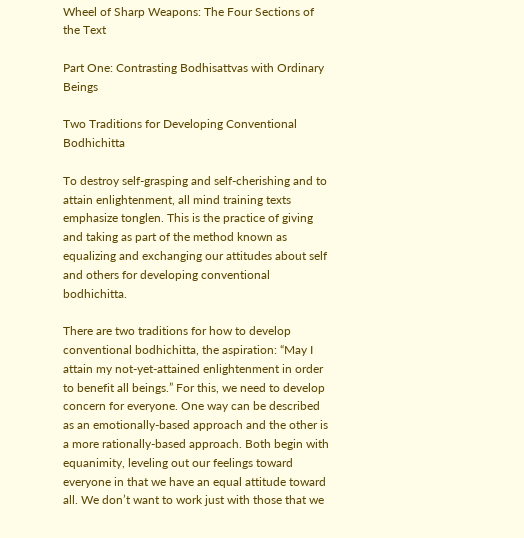Wheel of Sharp Weapons: The Four Sections of the Text

Part One: Contrasting Bodhisattvas with Ordinary Beings

Two Traditions for Developing Conventional Bodhichitta

To destroy self-grasping and self-cherishing and to attain enlightenment, all mind training texts emphasize tonglen. This is the practice of giving and taking as part of the method known as equalizing and exchanging our attitudes about self and others for developing conventional bodhichitta.

There are two traditions for how to develop conventional bodhichitta, the aspiration: “May I attain my not-yet-attained enlightenment in order to benefit all beings.” For this, we need to develop concern for everyone. One way can be described as an emotionally-based approach and the other is a more rationally-based approach. Both begin with equanimity, leveling out our feelings toward everyone in that we have an equal attitude toward all. We don’t want to work just with those that we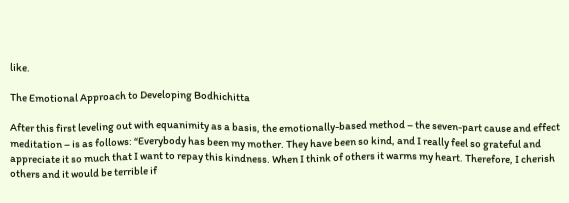like.

The Emotional Approach to Developing Bodhichitta

After this first leveling out with equanimity as a basis, the emotionally-based method – the seven-part cause and effect meditation – is as follows: “Everybody has been my mother. They have been so kind, and I really feel so grateful and appreciate it so much that I want to repay this kindness. When I think of others it warms my heart. Therefore, I cherish others and it would be terrible if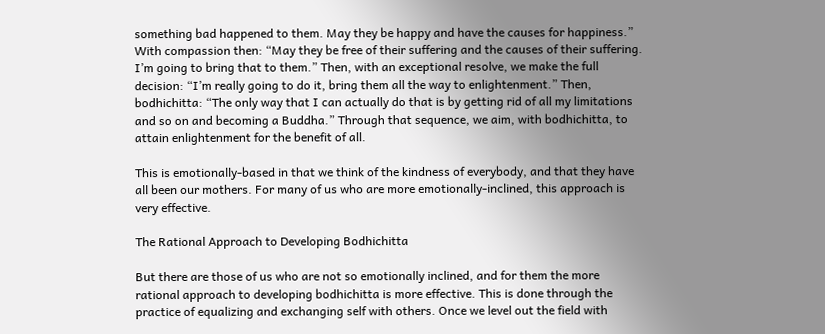something bad happened to them. May they be happy and have the causes for happiness.” With compassion then: “May they be free of their suffering and the causes of their suffering. I’m going to bring that to them.” Then, with an exceptional resolve, we make the full decision: “I’m really going to do it, bring them all the way to enlightenment.” Then, bodhichitta: “The only way that I can actually do that is by getting rid of all my limitations and so on and becoming a Buddha.” Through that sequence, we aim, with bodhichitta, to attain enlightenment for the benefit of all.

This is emotionally-based in that we think of the kindness of everybody, and that they have all been our mothers. For many of us who are more emotionally-inclined, this approach is very effective.

The Rational Approach to Developing Bodhichitta

But there are those of us who are not so emotionally inclined, and for them the more rational approach to developing bodhichitta is more effective. This is done through the practice of equalizing and exchanging self with others. Once we level out the field with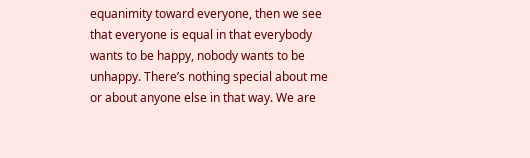equanimity toward everyone, then we see that everyone is equal in that everybody wants to be happy, nobody wants to be unhappy. There’s nothing special about me or about anyone else in that way. We are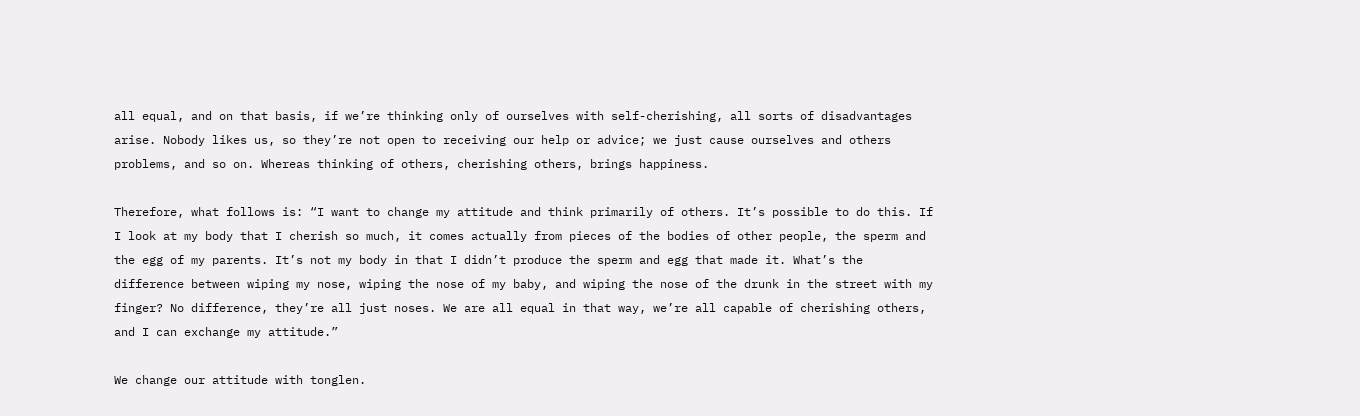all equal, and on that basis, if we’re thinking only of ourselves with self-cherishing, all sorts of disadvantages arise. Nobody likes us, so they’re not open to receiving our help or advice; we just cause ourselves and others problems, and so on. Whereas thinking of others, cherishing others, brings happiness.

Therefore, what follows is: “I want to change my attitude and think primarily of others. It’s possible to do this. If I look at my body that I cherish so much, it comes actually from pieces of the bodies of other people, the sperm and the egg of my parents. It’s not my body in that I didn’t produce the sperm and egg that made it. What’s the difference between wiping my nose, wiping the nose of my baby, and wiping the nose of the drunk in the street with my finger? No difference, they’re all just noses. We are all equal in that way, we’re all capable of cherishing others, and I can exchange my attitude.”

We change our attitude with tonglen.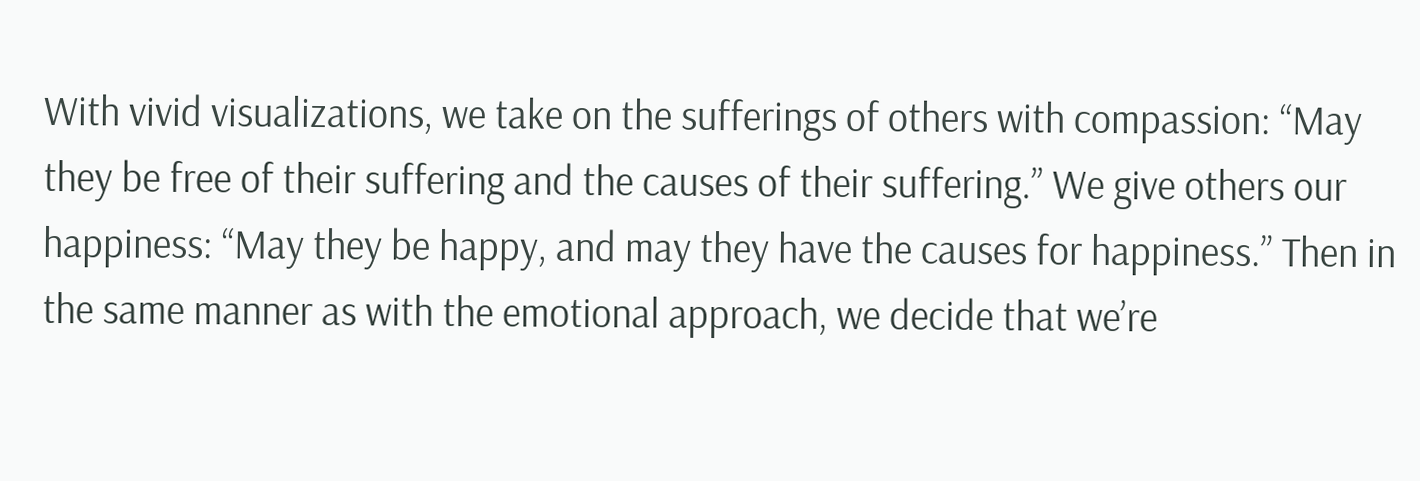With vivid visualizations, we take on the sufferings of others with compassion: “May they be free of their suffering and the causes of their suffering.” We give others our happiness: “May they be happy, and may they have the causes for happiness.” Then in the same manner as with the emotional approach, we decide that we’re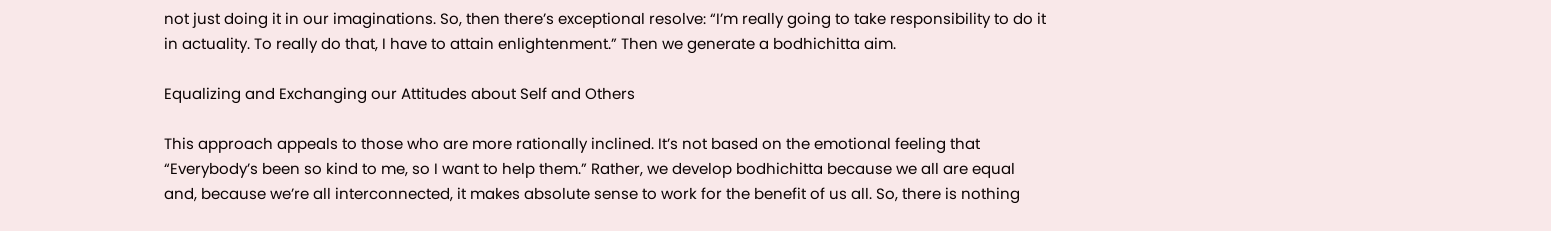not just doing it in our imaginations. So, then there’s exceptional resolve: “I’m really going to take responsibility to do it in actuality. To really do that, I have to attain enlightenment.” Then we generate a bodhichitta aim.

Equalizing and Exchanging our Attitudes about Self and Others

This approach appeals to those who are more rationally inclined. It’s not based on the emotional feeling that “Everybody’s been so kind to me, so I want to help them.” Rather, we develop bodhichitta because we all are equal and, because we’re all interconnected, it makes absolute sense to work for the benefit of us all. So, there is nothing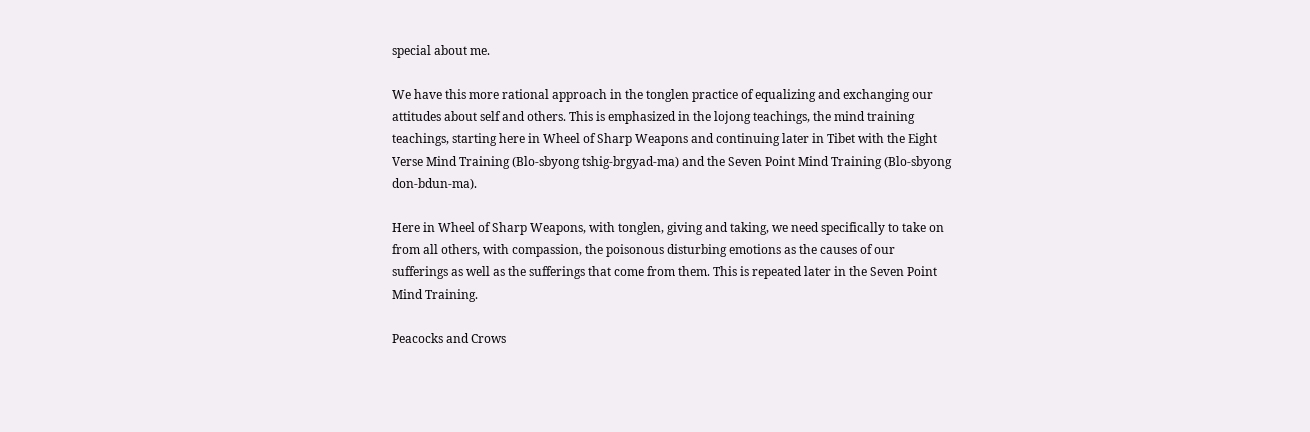special about me.

We have this more rational approach in the tonglen practice of equalizing and exchanging our attitudes about self and others. This is emphasized in the lojong teachings, the mind training teachings, starting here in Wheel of Sharp Weapons and continuing later in Tibet with the Eight Verse Mind Training (Blo-sbyong tshig-brgyad-ma) and the Seven Point Mind Training (Blo-sbyong don-bdun-ma).

Here in Wheel of Sharp Weapons, with tonglen, giving and taking, we need specifically to take on from all others, with compassion, the poisonous disturbing emotions as the causes of our sufferings as well as the sufferings that come from them. This is repeated later in the Seven Point Mind Training.

Peacocks and Crows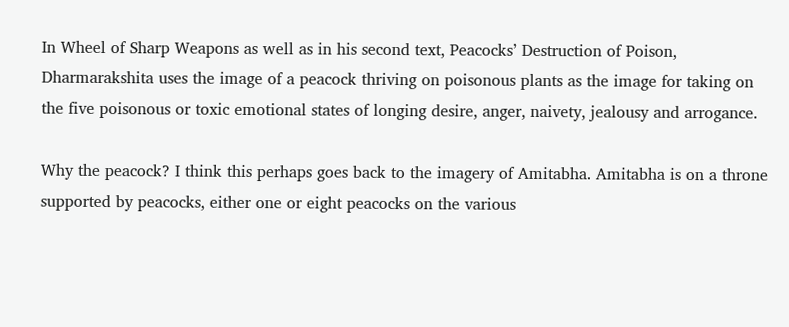In Wheel of Sharp Weapons as well as in his second text, Peacocks’ Destruction of Poison, Dharmarakshita uses the image of a peacock thriving on poisonous plants as the image for taking on the five poisonous or toxic emotional states of longing desire, anger, naivety, jealousy and arrogance.

Why the peacock? I think this perhaps goes back to the imagery of Amitabha. Amitabha is on a throne supported by peacocks, either one or eight peacocks on the various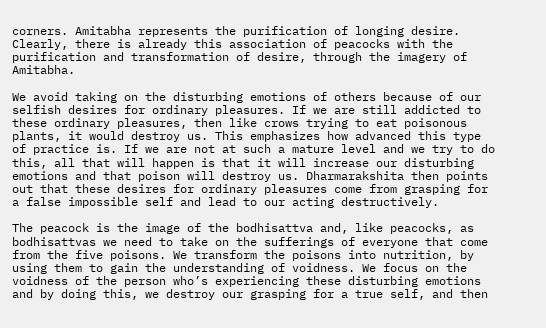corners. Amitabha represents the purification of longing desire. Clearly, there is already this association of peacocks with the purification and transformation of desire, through the imagery of Amitabha.

We avoid taking on the disturbing emotions of others because of our selfish desires for ordinary pleasures. If we are still addicted to these ordinary pleasures, then like crows trying to eat poisonous plants, it would destroy us. This emphasizes how advanced this type of practice is. If we are not at such a mature level and we try to do this, all that will happen is that it will increase our disturbing emotions and that poison will destroy us. Dharmarakshita then points out that these desires for ordinary pleasures come from grasping for a false impossible self and lead to our acting destructively.

The peacock is the image of the bodhisattva and, like peacocks, as bodhisattvas we need to take on the sufferings of everyone that come from the five poisons. We transform the poisons into nutrition, by using them to gain the understanding of voidness. We focus on the voidness of the person who’s experiencing these disturbing emotions and by doing this, we destroy our grasping for a true self, and then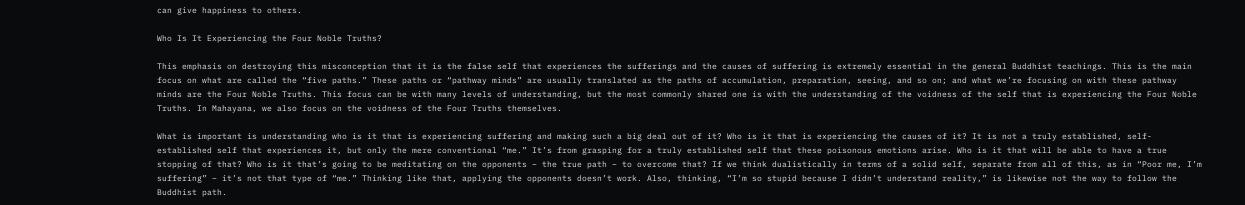can give happiness to others.

Who Is It Experiencing the Four Noble Truths?

This emphasis on destroying this misconception that it is the false self that experiences the sufferings and the causes of suffering is extremely essential in the general Buddhist teachings. This is the main focus on what are called the “five paths.” These paths or “pathway minds” are usually translated as the paths of accumulation, preparation, seeing, and so on; and what we’re focusing on with these pathway minds are the Four Noble Truths. This focus can be with many levels of understanding, but the most commonly shared one is with the understanding of the voidness of the self that is experiencing the Four Noble Truths. In Mahayana, we also focus on the voidness of the Four Truths themselves.

What is important is understanding who is it that is experiencing suffering and making such a big deal out of it? Who is it that is experiencing the causes of it? It is not a truly established, self-established self that experiences it, but only the mere conventional “me.” It’s from grasping for a truly established self that these poisonous emotions arise. Who is it that will be able to have a true stopping of that? Who is it that’s going to be meditating on the opponents – the true path – to overcome that? If we think dualistically in terms of a solid self, separate from all of this, as in “Poor me, I’m suffering” – it’s not that type of “me.” Thinking like that, applying the opponents doesn’t work. Also, thinking, “I’m so stupid because I didn’t understand reality,” is likewise not the way to follow the Buddhist path.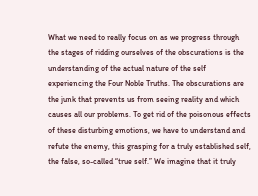What we need to really focus on as we progress through the stages of ridding ourselves of the obscurations is the understanding of the actual nature of the self experiencing the Four Noble Truths. The obscurations are the junk that prevents us from seeing reality and which causes all our problems. To get rid of the poisonous effects of these disturbing emotions, we have to understand and refute the enemy, this grasping for a truly established self, the false, so-called “true self.” We imagine that it truly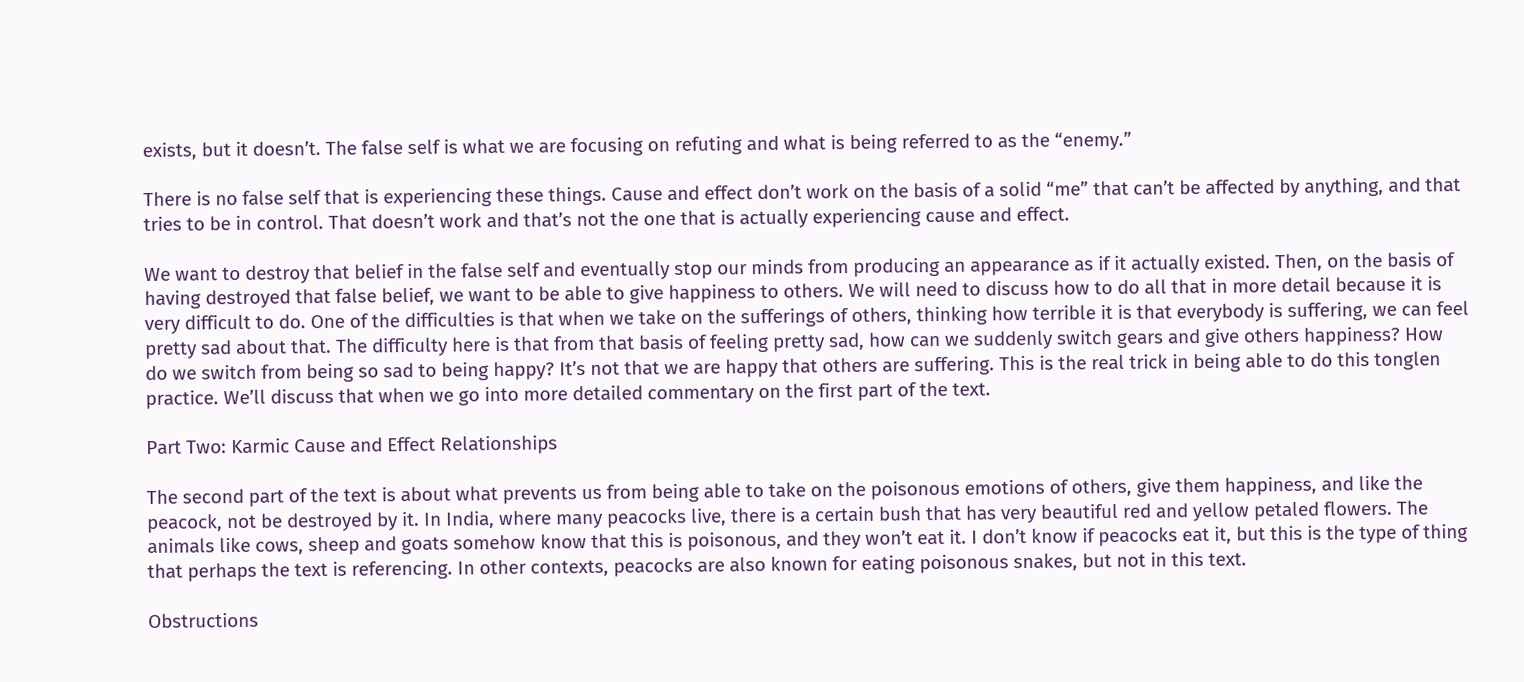exists, but it doesn’t. The false self is what we are focusing on refuting and what is being referred to as the “enemy.”

There is no false self that is experiencing these things. Cause and effect don’t work on the basis of a solid “me” that can’t be affected by anything, and that tries to be in control. That doesn’t work and that’s not the one that is actually experiencing cause and effect.

We want to destroy that belief in the false self and eventually stop our minds from producing an appearance as if it actually existed. Then, on the basis of having destroyed that false belief, we want to be able to give happiness to others. We will need to discuss how to do all that in more detail because it is very difficult to do. One of the difficulties is that when we take on the sufferings of others, thinking how terrible it is that everybody is suffering, we can feel pretty sad about that. The difficulty here is that from that basis of feeling pretty sad, how can we suddenly switch gears and give others happiness? How do we switch from being so sad to being happy? It’s not that we are happy that others are suffering. This is the real trick in being able to do this tonglen practice. We’ll discuss that when we go into more detailed commentary on the first part of the text.

Part Two: Karmic Cause and Effect Relationships

The second part of the text is about what prevents us from being able to take on the poisonous emotions of others, give them happiness, and like the peacock, not be destroyed by it. In India, where many peacocks live, there is a certain bush that has very beautiful red and yellow petaled flowers. The animals like cows, sheep and goats somehow know that this is poisonous, and they won’t eat it. I don’t know if peacocks eat it, but this is the type of thing that perhaps the text is referencing. In other contexts, peacocks are also known for eating poisonous snakes, but not in this text.

Obstructions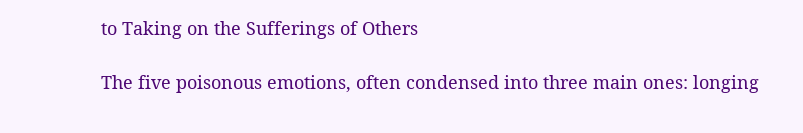to Taking on the Sufferings of Others

The five poisonous emotions, often condensed into three main ones: longing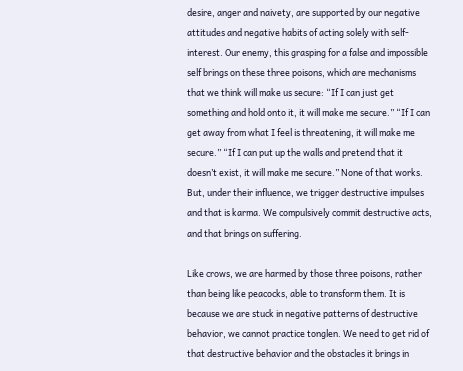desire, anger and naivety, are supported by our negative attitudes and negative habits of acting solely with self-interest. Our enemy, this grasping for a false and impossible self brings on these three poisons, which are mechanisms that we think will make us secure: “If I can just get something and hold onto it, it will make me secure.” “If I can get away from what I feel is threatening, it will make me secure.” “If I can put up the walls and pretend that it doesn’t exist, it will make me secure.” None of that works. But, under their influence, we trigger destructive impulses and that is karma. We compulsively commit destructive acts, and that brings on suffering.

Like crows, we are harmed by those three poisons, rather than being like peacocks, able to transform them. It is because we are stuck in negative patterns of destructive behavior, we cannot practice tonglen. We need to get rid of that destructive behavior and the obstacles it brings in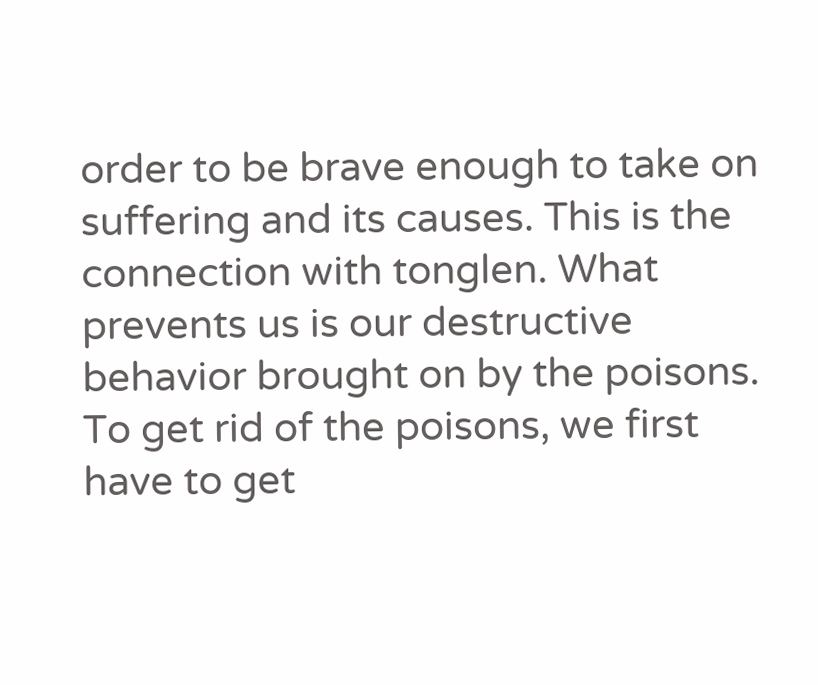order to be brave enough to take on suffering and its causes. This is the connection with tonglen. What prevents us is our destructive behavior brought on by the poisons. To get rid of the poisons, we first have to get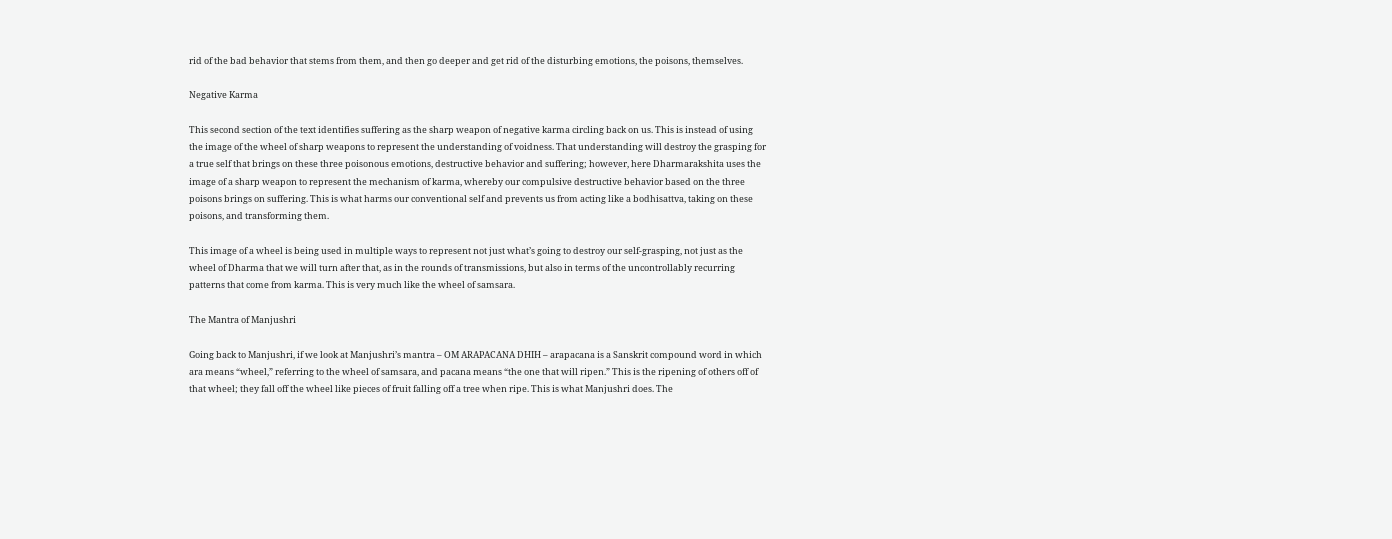rid of the bad behavior that stems from them, and then go deeper and get rid of the disturbing emotions, the poisons, themselves.

Negative Karma

This second section of the text identifies suffering as the sharp weapon of negative karma circling back on us. This is instead of using the image of the wheel of sharp weapons to represent the understanding of voidness. That understanding will destroy the grasping for a true self that brings on these three poisonous emotions, destructive behavior and suffering; however, here Dharmarakshita uses the image of a sharp weapon to represent the mechanism of karma, whereby our compulsive destructive behavior based on the three poisons brings on suffering. This is what harms our conventional self and prevents us from acting like a bodhisattva, taking on these poisons, and transforming them.

This image of a wheel is being used in multiple ways to represent not just what’s going to destroy our self-grasping, not just as the wheel of Dharma that we will turn after that, as in the rounds of transmissions, but also in terms of the uncontrollably recurring patterns that come from karma. This is very much like the wheel of samsara.

The Mantra of Manjushri

Going back to Manjushri, if we look at Manjushri’s mantra – OM ARAPACANA DHIH – arapacana is a Sanskrit compound word in which ara means “wheel,” referring to the wheel of samsara, and pacana means “the one that will ripen.” This is the ripening of others off of that wheel; they fall off the wheel like pieces of fruit falling off a tree when ripe. This is what Manjushri does. The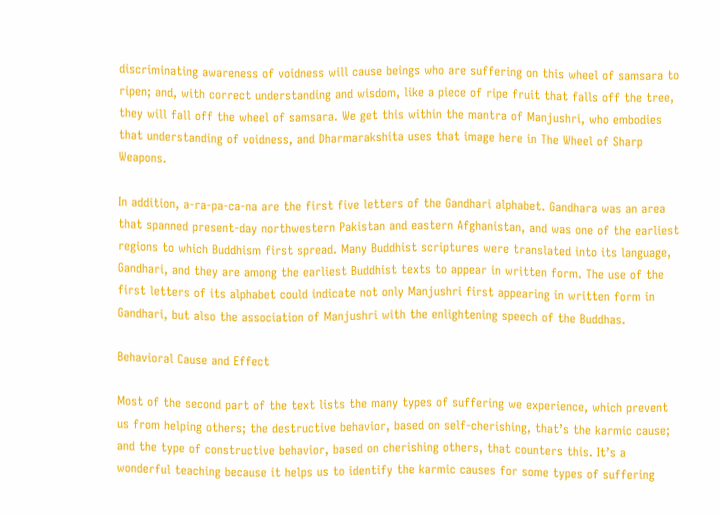discriminating awareness of voidness will cause beings who are suffering on this wheel of samsara to ripen; and, with correct understanding and wisdom, like a piece of ripe fruit that falls off the tree, they will fall off the wheel of samsara. We get this within the mantra of Manjushri, who embodies that understanding of voidness, and Dharmarakshita uses that image here in The Wheel of Sharp Weapons.

In addition, a-ra-pa-ca-na are the first five letters of the Gandhari alphabet. Gandhara was an area that spanned present-day northwestern Pakistan and eastern Afghanistan, and was one of the earliest regions to which Buddhism first spread. Many Buddhist scriptures were translated into its language, Gandhari, and they are among the earliest Buddhist texts to appear in written form. The use of the first letters of its alphabet could indicate not only Manjushri first appearing in written form in Gandhari, but also the association of Manjushri with the enlightening speech of the Buddhas.

Behavioral Cause and Effect

Most of the second part of the text lists the many types of suffering we experience, which prevent us from helping others; the destructive behavior, based on self-cherishing, that’s the karmic cause; and the type of constructive behavior, based on cherishing others, that counters this. It’s a wonderful teaching because it helps us to identify the karmic causes for some types of suffering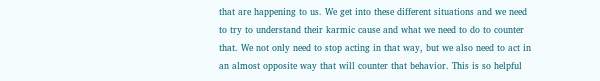that are happening to us. We get into these different situations and we need to try to understand their karmic cause and what we need to do to counter that. We not only need to stop acting in that way, but we also need to act in an almost opposite way that will counter that behavior. This is so helpful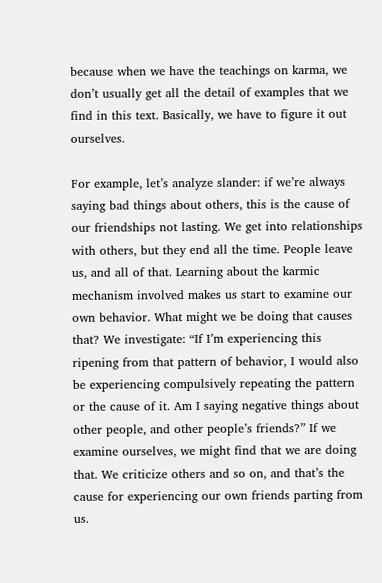because when we have the teachings on karma, we don’t usually get all the detail of examples that we find in this text. Basically, we have to figure it out ourselves.

For example, let’s analyze slander: if we’re always saying bad things about others, this is the cause of our friendships not lasting. We get into relationships with others, but they end all the time. People leave us, and all of that. Learning about the karmic mechanism involved makes us start to examine our own behavior. What might we be doing that causes that? We investigate: “If I’m experiencing this ripening from that pattern of behavior, I would also be experiencing compulsively repeating the pattern or the cause of it. Am I saying negative things about other people, and other people’s friends?” If we examine ourselves, we might find that we are doing that. We criticize others and so on, and that’s the cause for experiencing our own friends parting from us.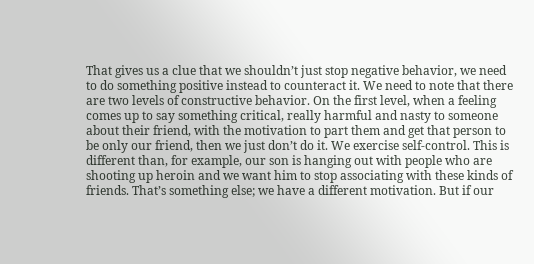That gives us a clue that we shouldn’t just stop negative behavior, we need to do something positive instead to counteract it. We need to note that there are two levels of constructive behavior. On the first level, when a feeling comes up to say something critical, really harmful and nasty to someone about their friend, with the motivation to part them and get that person to be only our friend, then we just don’t do it. We exercise self-control. This is different than, for example, our son is hanging out with people who are shooting up heroin and we want him to stop associating with these kinds of friends. That’s something else; we have a different motivation. But if our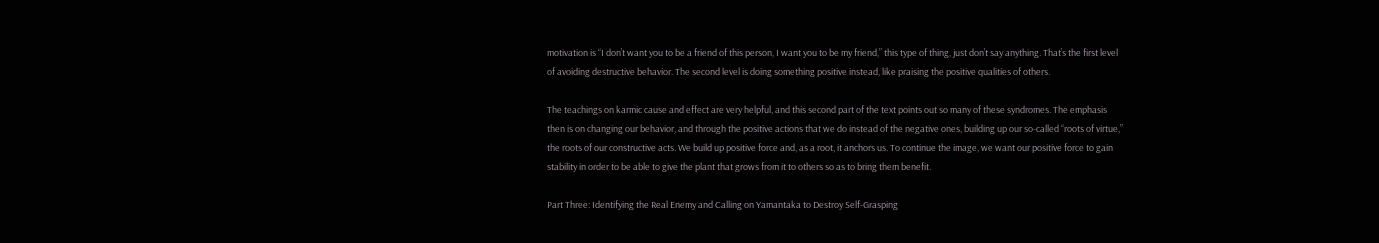motivation is “I don’t want you to be a friend of this person, I want you to be my friend,” this type of thing, just don’t say anything. That’s the first level of avoiding destructive behavior. The second level is doing something positive instead, like praising the positive qualities of others.

The teachings on karmic cause and effect are very helpful, and this second part of the text points out so many of these syndromes. The emphasis then is on changing our behavior, and through the positive actions that we do instead of the negative ones, building up our so-called “roots of virtue,” the roots of our constructive acts. We build up positive force and, as a root, it anchors us. To continue the image, we want our positive force to gain stability in order to be able to give the plant that grows from it to others so as to bring them benefit.

Part Three: Identifying the Real Enemy and Calling on Yamantaka to Destroy Self-Grasping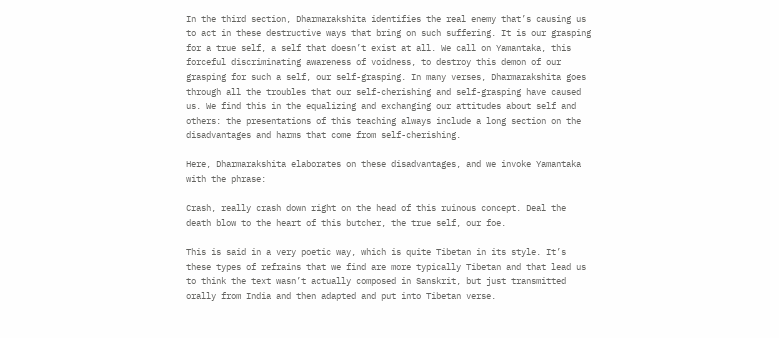In the third section, Dharmarakshita identifies the real enemy that’s causing us to act in these destructive ways that bring on such suffering. It is our grasping for a true self, a self that doesn’t exist at all. We call on Yamantaka, this forceful discriminating awareness of voidness, to destroy this demon of our grasping for such a self, our self-grasping. In many verses, Dharmarakshita goes through all the troubles that our self-cherishing and self-grasping have caused us. We find this in the equalizing and exchanging our attitudes about self and others: the presentations of this teaching always include a long section on the disadvantages and harms that come from self-cherishing.

Here, Dharmarakshita elaborates on these disadvantages, and we invoke Yamantaka with the phrase:

Crash, really crash down right on the head of this ruinous concept. Deal the death blow to the heart of this butcher, the true self, our foe.

This is said in a very poetic way, which is quite Tibetan in its style. It’s these types of refrains that we find are more typically Tibetan and that lead us to think the text wasn’t actually composed in Sanskrit, but just transmitted orally from India and then adapted and put into Tibetan verse.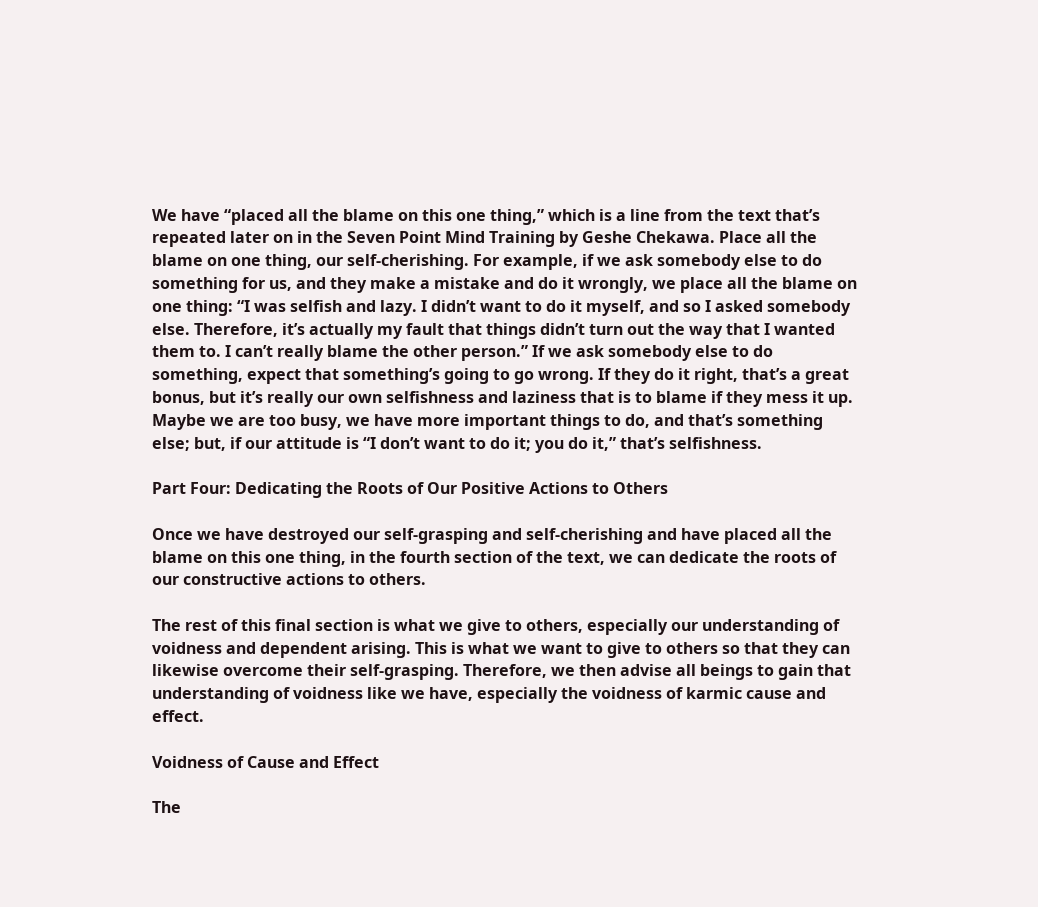We have “placed all the blame on this one thing,” which is a line from the text that’s repeated later on in the Seven Point Mind Training by Geshe Chekawa. Place all the blame on one thing, our self-cherishing. For example, if we ask somebody else to do something for us, and they make a mistake and do it wrongly, we place all the blame on one thing: “I was selfish and lazy. I didn’t want to do it myself, and so I asked somebody else. Therefore, it’s actually my fault that things didn’t turn out the way that I wanted them to. I can’t really blame the other person.” If we ask somebody else to do something, expect that something’s going to go wrong. If they do it right, that’s a great bonus, but it’s really our own selfishness and laziness that is to blame if they mess it up. Maybe we are too busy, we have more important things to do, and that’s something else; but, if our attitude is “I don’t want to do it; you do it,” that’s selfishness.

Part Four: Dedicating the Roots of Our Positive Actions to Others

Once we have destroyed our self-grasping and self-cherishing and have placed all the blame on this one thing, in the fourth section of the text, we can dedicate the roots of our constructive actions to others.

The rest of this final section is what we give to others, especially our understanding of voidness and dependent arising. This is what we want to give to others so that they can likewise overcome their self-grasping. Therefore, we then advise all beings to gain that understanding of voidness like we have, especially the voidness of karmic cause and effect.

Voidness of Cause and Effect

The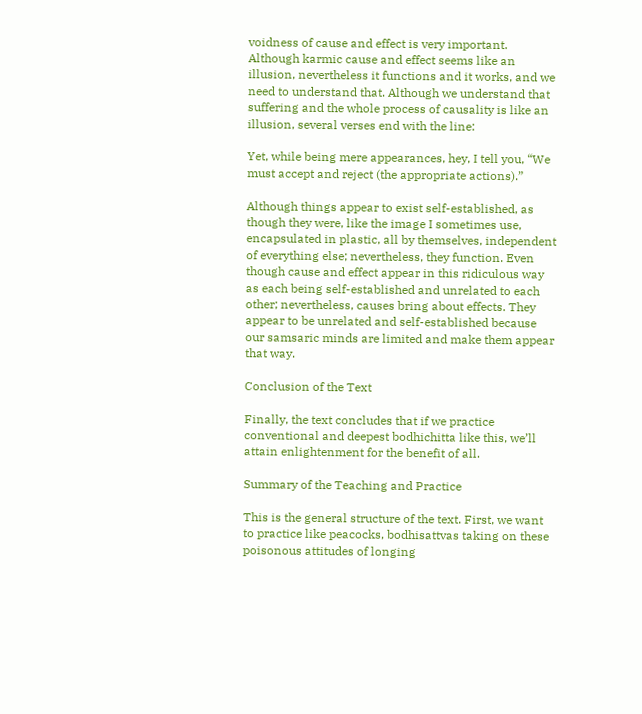voidness of cause and effect is very important. Although karmic cause and effect seems like an illusion, nevertheless it functions and it works, and we need to understand that. Although we understand that suffering and the whole process of causality is like an illusion, several verses end with the line:

Yet, while being mere appearances, hey, I tell you, “We must accept and reject (the appropriate actions).”

Although things appear to exist self-established, as though they were, like the image I sometimes use, encapsulated in plastic, all by themselves, independent of everything else; nevertheless, they function. Even though cause and effect appear in this ridiculous way as each being self-established and unrelated to each other; nevertheless, causes bring about effects. They appear to be unrelated and self-established because our samsaric minds are limited and make them appear that way.

Conclusion of the Text

Finally, the text concludes that if we practice conventional and deepest bodhichitta like this, we’ll attain enlightenment for the benefit of all.

Summary of the Teaching and Practice

This is the general structure of the text. First, we want to practice like peacocks, bodhisattvas taking on these poisonous attitudes of longing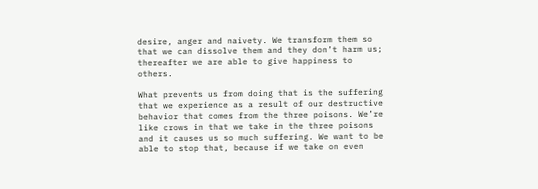desire, anger and naivety. We transform them so that we can dissolve them and they don’t harm us; thereafter we are able to give happiness to others.

What prevents us from doing that is the suffering that we experience as a result of our destructive behavior that comes from the three poisons. We’re like crows in that we take in the three poisons and it causes us so much suffering. We want to be able to stop that, because if we take on even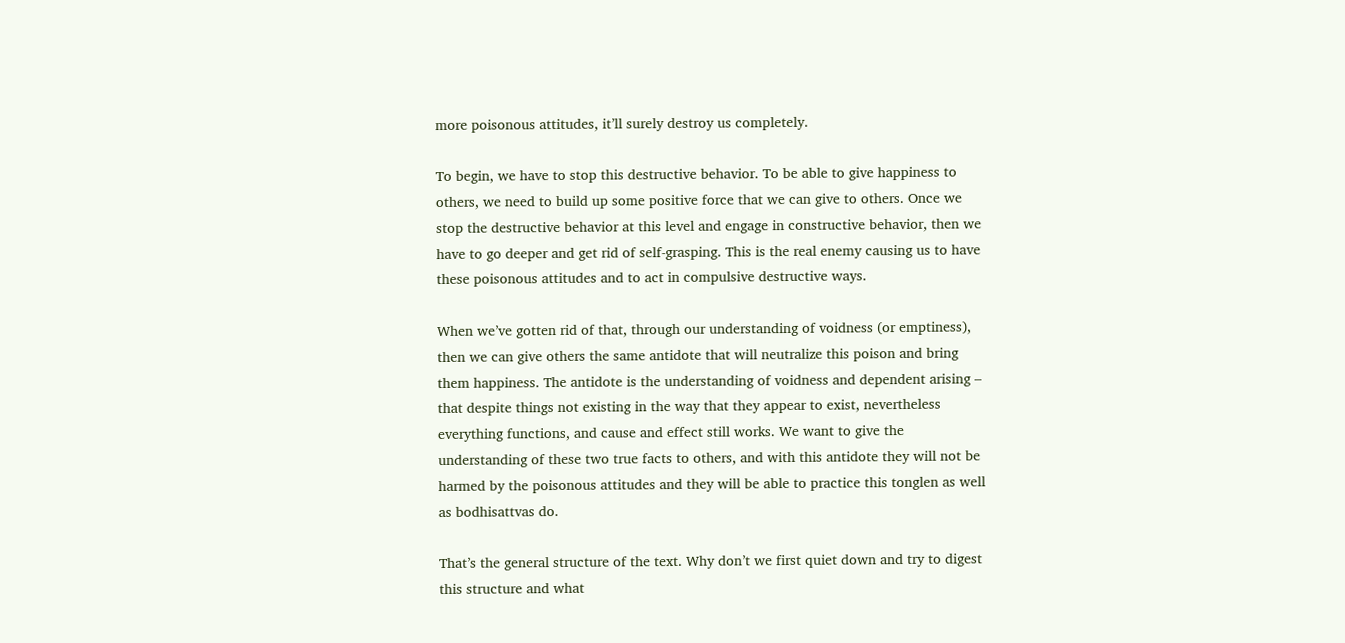more poisonous attitudes, it’ll surely destroy us completely.

To begin, we have to stop this destructive behavior. To be able to give happiness to others, we need to build up some positive force that we can give to others. Once we stop the destructive behavior at this level and engage in constructive behavior, then we have to go deeper and get rid of self-grasping. This is the real enemy causing us to have these poisonous attitudes and to act in compulsive destructive ways.

When we’ve gotten rid of that, through our understanding of voidness (or emptiness), then we can give others the same antidote that will neutralize this poison and bring them happiness. The antidote is the understanding of voidness and dependent arising – that despite things not existing in the way that they appear to exist, nevertheless everything functions, and cause and effect still works. We want to give the understanding of these two true facts to others, and with this antidote they will not be harmed by the poisonous attitudes and they will be able to practice this tonglen as well as bodhisattvas do.

That’s the general structure of the text. Why don’t we first quiet down and try to digest this structure and what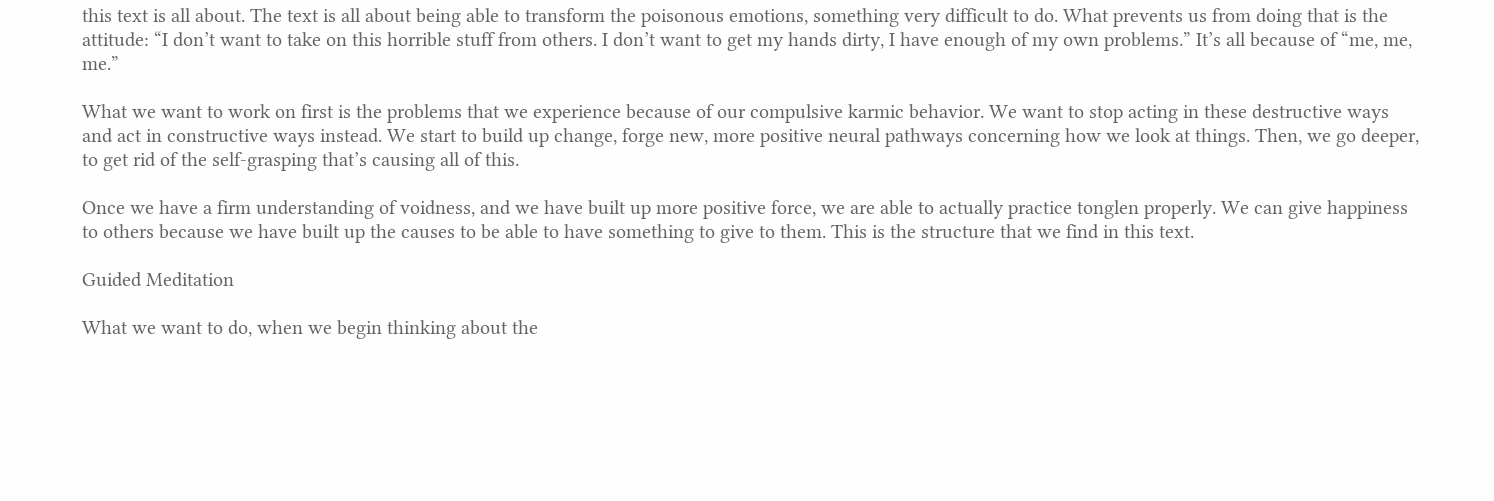this text is all about. The text is all about being able to transform the poisonous emotions, something very difficult to do. What prevents us from doing that is the attitude: “I don’t want to take on this horrible stuff from others. I don’t want to get my hands dirty, I have enough of my own problems.” It’s all because of “me, me, me.”

What we want to work on first is the problems that we experience because of our compulsive karmic behavior. We want to stop acting in these destructive ways and act in constructive ways instead. We start to build up change, forge new, more positive neural pathways concerning how we look at things. Then, we go deeper, to get rid of the self-grasping that’s causing all of this.

Once we have a firm understanding of voidness, and we have built up more positive force, we are able to actually practice tonglen properly. We can give happiness to others because we have built up the causes to be able to have something to give to them. This is the structure that we find in this text.

Guided Meditation

What we want to do, when we begin thinking about the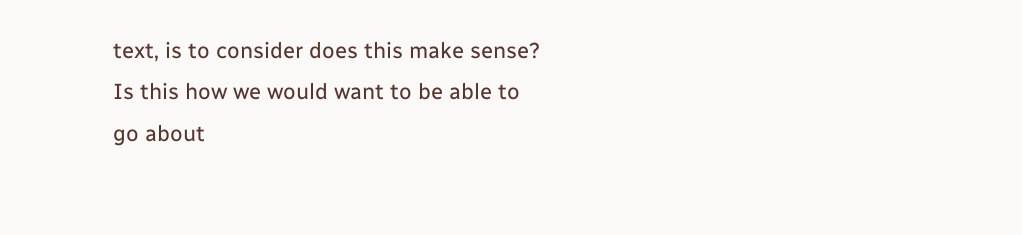text, is to consider does this make sense? Is this how we would want to be able to go about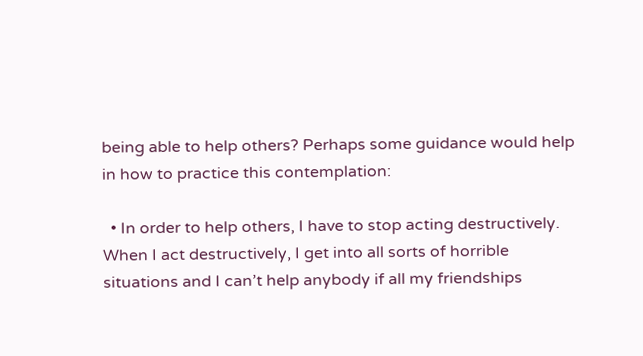being able to help others? Perhaps some guidance would help in how to practice this contemplation:

  • In order to help others, I have to stop acting destructively. When I act destructively, I get into all sorts of horrible situations and I can’t help anybody if all my friendships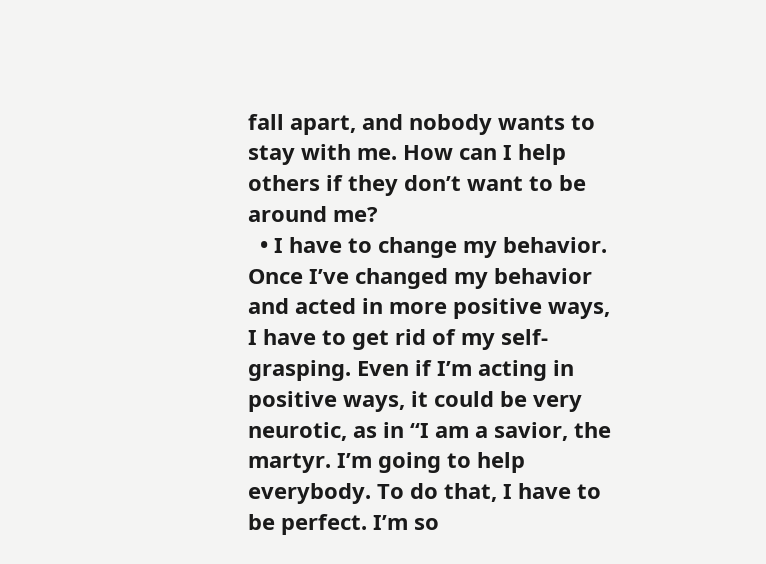fall apart, and nobody wants to stay with me. How can I help others if they don’t want to be around me?
  • I have to change my behavior. Once I’ve changed my behavior and acted in more positive ways, I have to get rid of my self-grasping. Even if I’m acting in positive ways, it could be very neurotic, as in “I am a savior, the martyr. I’m going to help everybody. To do that, I have to be perfect. I’m so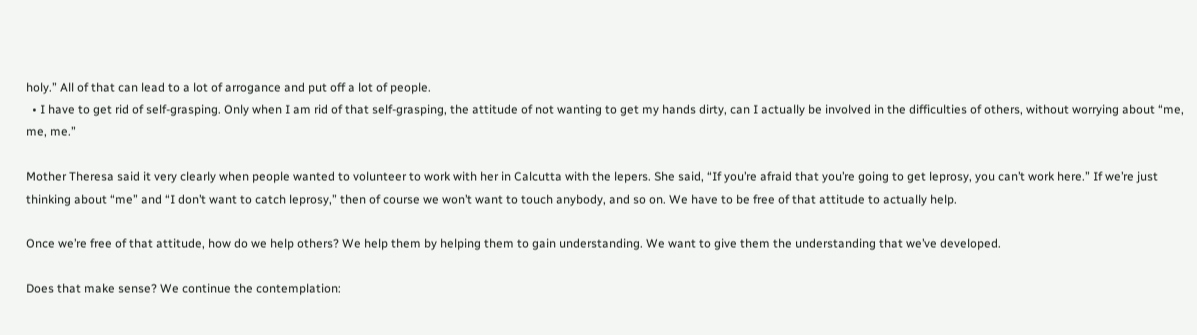holy.” All of that can lead to a lot of arrogance and put off a lot of people.
  • I have to get rid of self-grasping. Only when I am rid of that self-grasping, the attitude of not wanting to get my hands dirty, can I actually be involved in the difficulties of others, without worrying about “me, me, me.”

Mother Theresa said it very clearly when people wanted to volunteer to work with her in Calcutta with the lepers. She said, “If you’re afraid that you’re going to get leprosy, you can’t work here.” If we’re just thinking about “me” and “I don’t want to catch leprosy,” then of course we won’t want to touch anybody, and so on. We have to be free of that attitude to actually help.

Once we’re free of that attitude, how do we help others? We help them by helping them to gain understanding. We want to give them the understanding that we’ve developed.

Does that make sense? We continue the contemplation: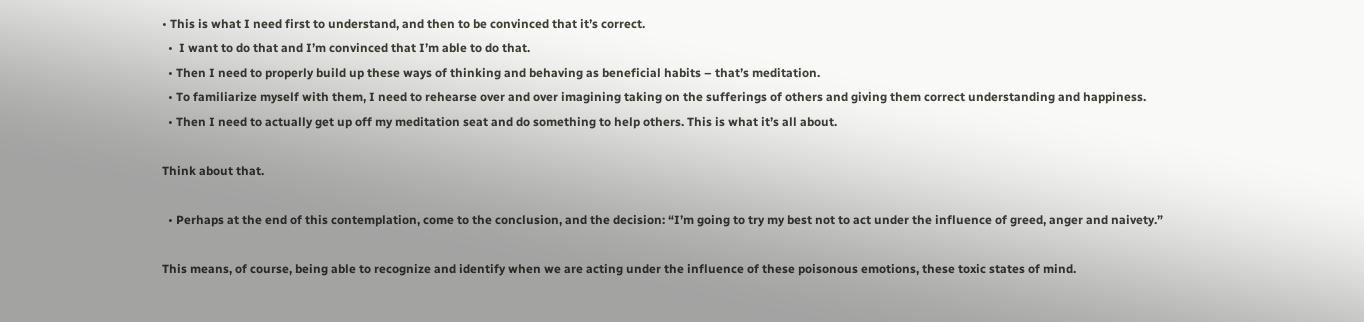• This is what I need first to understand, and then to be convinced that it’s correct.
  •  I want to do that and I’m convinced that I’m able to do that.
  • Then I need to properly build up these ways of thinking and behaving as beneficial habits – that’s meditation.
  • To familiarize myself with them, I need to rehearse over and over imagining taking on the sufferings of others and giving them correct understanding and happiness.
  • Then I need to actually get up off my meditation seat and do something to help others. This is what it’s all about.

Think about that.

  • Perhaps at the end of this contemplation, come to the conclusion, and the decision: “I’m going to try my best not to act under the influence of greed, anger and naivety.”

This means, of course, being able to recognize and identify when we are acting under the influence of these poisonous emotions, these toxic states of mind.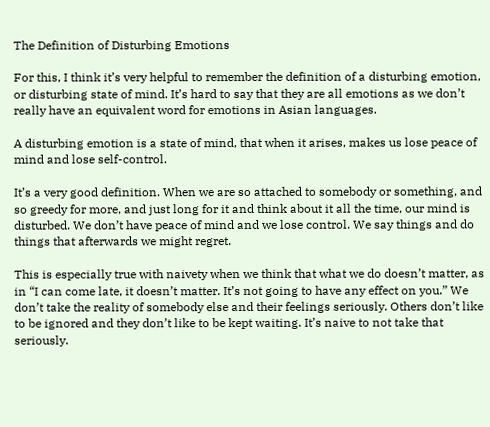The Definition of Disturbing Emotions

For this, I think it’s very helpful to remember the definition of a disturbing emotion, or disturbing state of mind. It’s hard to say that they are all emotions as we don’t really have an equivalent word for emotions in Asian languages.

A disturbing emotion is a state of mind, that when it arises, makes us lose peace of mind and lose self-control.

It’s a very good definition. When we are so attached to somebody or something, and so greedy for more, and just long for it and think about it all the time, our mind is disturbed. We don’t have peace of mind and we lose control. We say things and do things that afterwards we might regret.

This is especially true with naivety when we think that what we do doesn’t matter, as in “I can come late, it doesn’t matter. It’s not going to have any effect on you.” We don’t take the reality of somebody else and their feelings seriously. Others don’t like to be ignored and they don’t like to be kept waiting. It’s naive to not take that seriously.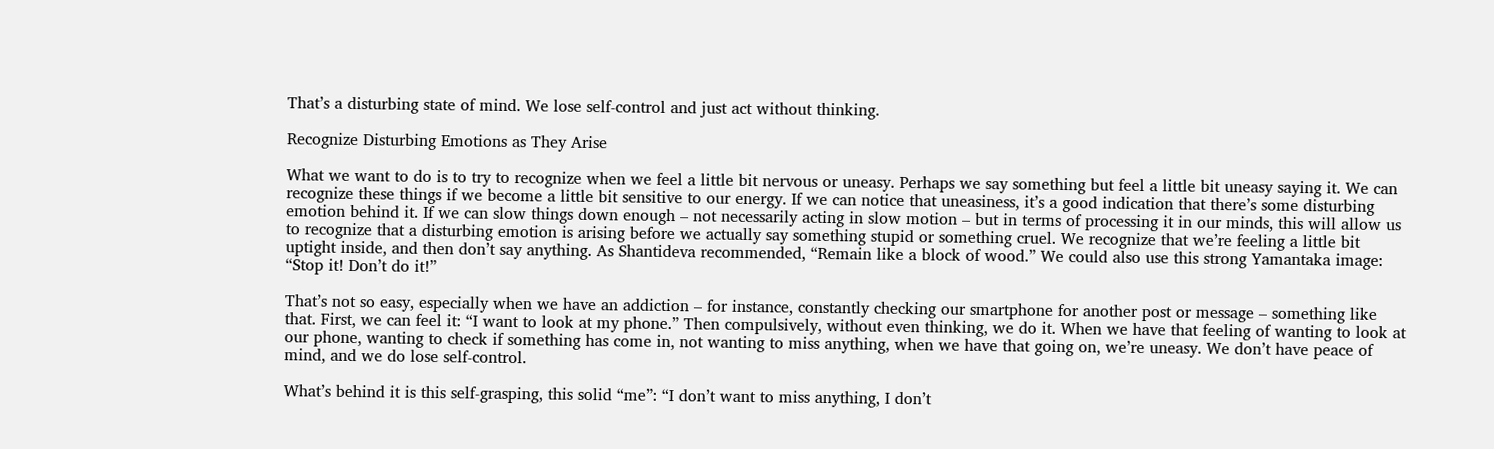That’s a disturbing state of mind. We lose self-control and just act without thinking.

Recognize Disturbing Emotions as They Arise

What we want to do is to try to recognize when we feel a little bit nervous or uneasy. Perhaps we say something but feel a little bit uneasy saying it. We can recognize these things if we become a little bit sensitive to our energy. If we can notice that uneasiness, it’s a good indication that there’s some disturbing emotion behind it. If we can slow things down enough – not necessarily acting in slow motion – but in terms of processing it in our minds, this will allow us to recognize that a disturbing emotion is arising before we actually say something stupid or something cruel. We recognize that we’re feeling a little bit uptight inside, and then don’t say anything. As Shantideva recommended, “Remain like a block of wood.” We could also use this strong Yamantaka image: “Stop it! Don’t do it!”

That’s not so easy, especially when we have an addiction – for instance, constantly checking our smartphone for another post or message – something like that. First, we can feel it: “I want to look at my phone.” Then compulsively, without even thinking, we do it. When we have that feeling of wanting to look at our phone, wanting to check if something has come in, not wanting to miss anything, when we have that going on, we’re uneasy. We don’t have peace of mind, and we do lose self-control.

What’s behind it is this self-grasping, this solid “me”: “I don’t want to miss anything, I don’t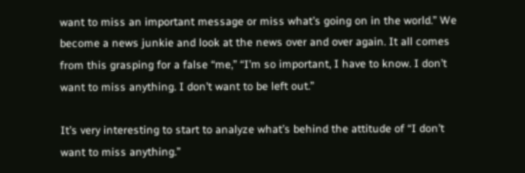want to miss an important message or miss what’s going on in the world.” We become a news junkie and look at the news over and over again. It all comes from this grasping for a false “me,” “I’m so important, I have to know. I don’t want to miss anything. I don’t want to be left out.”

It’s very interesting to start to analyze what’s behind the attitude of “I don’t want to miss anything.”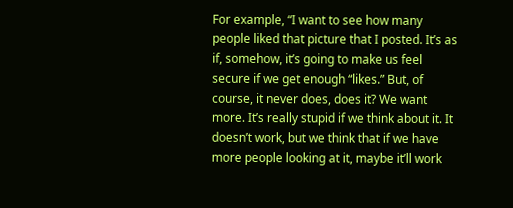For example, “I want to see how many people liked that picture that I posted. It’s as if, somehow, it’s going to make us feel secure if we get enough “likes.” But, of course, it never does, does it? We want more. It’s really stupid if we think about it. It doesn’t work, but we think that if we have more people looking at it, maybe it’ll work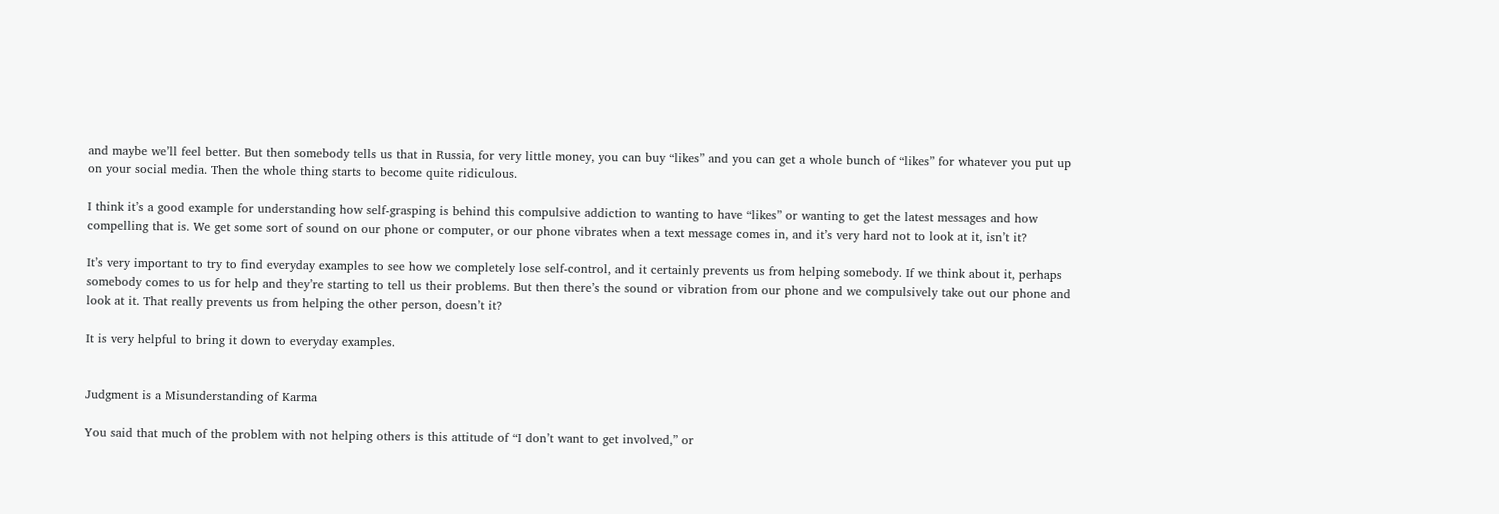and maybe we’ll feel better. But then somebody tells us that in Russia, for very little money, you can buy “likes” and you can get a whole bunch of “likes” for whatever you put up on your social media. Then the whole thing starts to become quite ridiculous.

I think it’s a good example for understanding how self-grasping is behind this compulsive addiction to wanting to have “likes” or wanting to get the latest messages and how compelling that is. We get some sort of sound on our phone or computer, or our phone vibrates when a text message comes in, and it’s very hard not to look at it, isn’t it?

It’s very important to try to find everyday examples to see how we completely lose self-control, and it certainly prevents us from helping somebody. If we think about it, perhaps somebody comes to us for help and they’re starting to tell us their problems. But then there’s the sound or vibration from our phone and we compulsively take out our phone and look at it. That really prevents us from helping the other person, doesn’t it?

It is very helpful to bring it down to everyday examples.


Judgment is a Misunderstanding of Karma

You said that much of the problem with not helping others is this attitude of “I don’t want to get involved,” or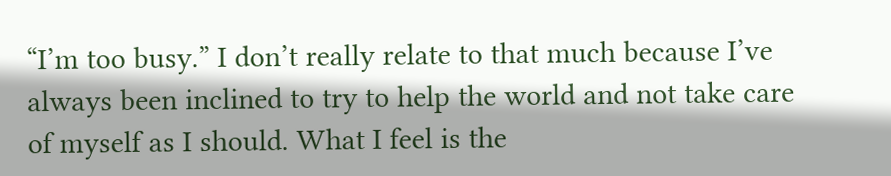“I’m too busy.” I don’t really relate to that much because I’ve always been inclined to try to help the world and not take care of myself as I should. What I feel is the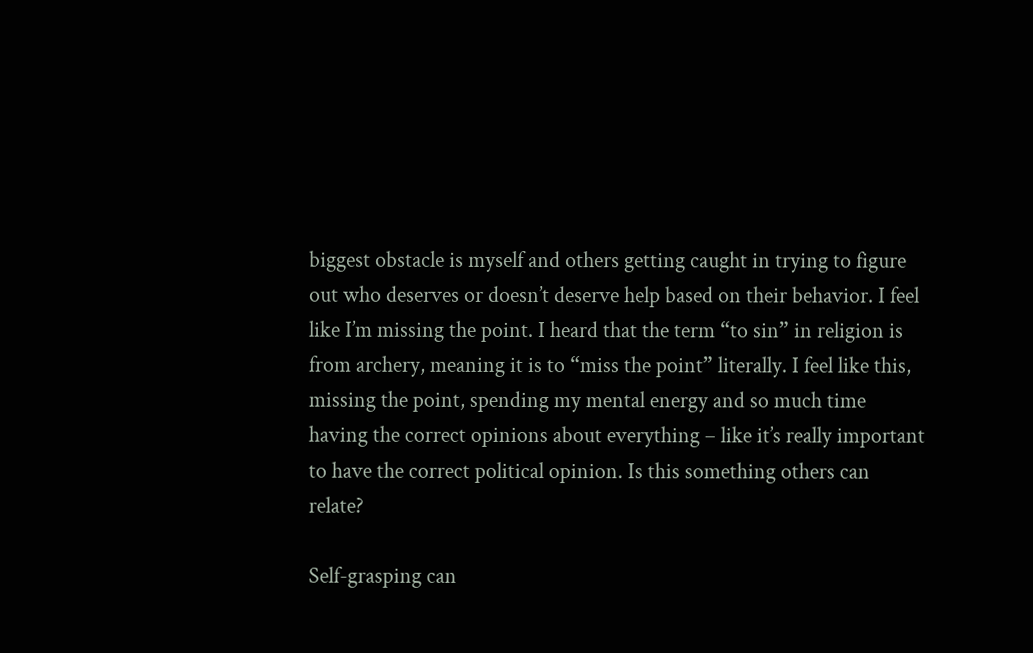biggest obstacle is myself and others getting caught in trying to figure out who deserves or doesn’t deserve help based on their behavior. I feel like I’m missing the point. I heard that the term “to sin” in religion is from archery, meaning it is to “miss the point” literally. I feel like this, missing the point, spending my mental energy and so much time having the correct opinions about everything – like it’s really important to have the correct political opinion. Is this something others can relate?

Self-grasping can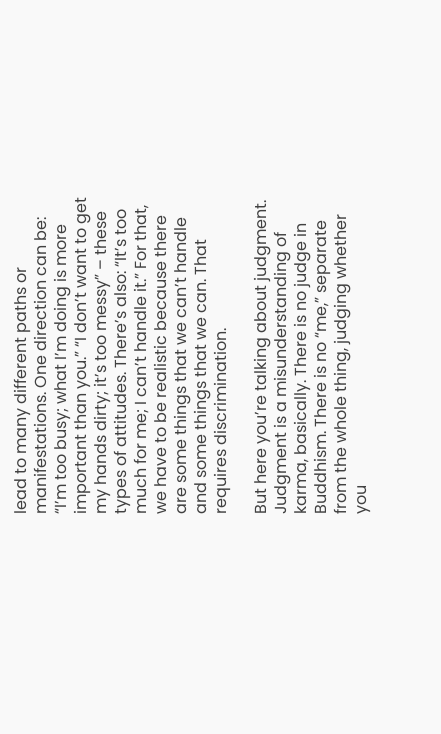lead to many different paths or manifestations. One direction can be: “I’m too busy; what I’m doing is more important than you.” “I don’t want to get my hands dirty; it’s too messy” – these types of attitudes. There’s also: “It’s too much for me; I can’t handle it.” For that, we have to be realistic because there are some things that we can’t handle and some things that we can. That requires discrimination.

But here you’re talking about judgment. Judgment is a misunderstanding of karma, basically. There is no judge in Buddhism. There is no “me,” separate from the whole thing, judging whether you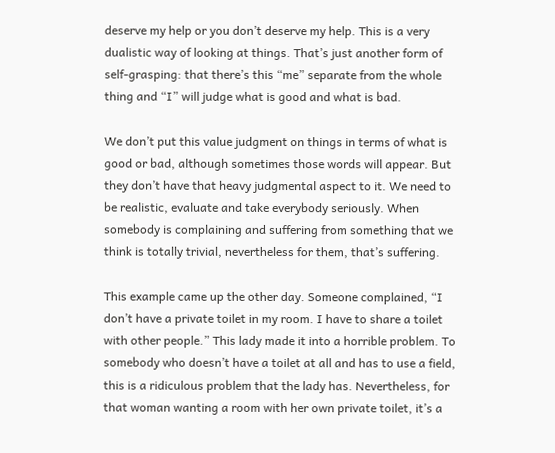deserve my help or you don’t deserve my help. This is a very dualistic way of looking at things. That’s just another form of self-grasping: that there’s this “me” separate from the whole thing and “I” will judge what is good and what is bad.

We don’t put this value judgment on things in terms of what is good or bad, although sometimes those words will appear. But they don’t have that heavy judgmental aspect to it. We need to be realistic, evaluate and take everybody seriously. When somebody is complaining and suffering from something that we think is totally trivial, nevertheless for them, that’s suffering.

This example came up the other day. Someone complained, “I don’t have a private toilet in my room. I have to share a toilet with other people.” This lady made it into a horrible problem. To somebody who doesn’t have a toilet at all and has to use a field, this is a ridiculous problem that the lady has. Nevertheless, for that woman wanting a room with her own private toilet, it’s a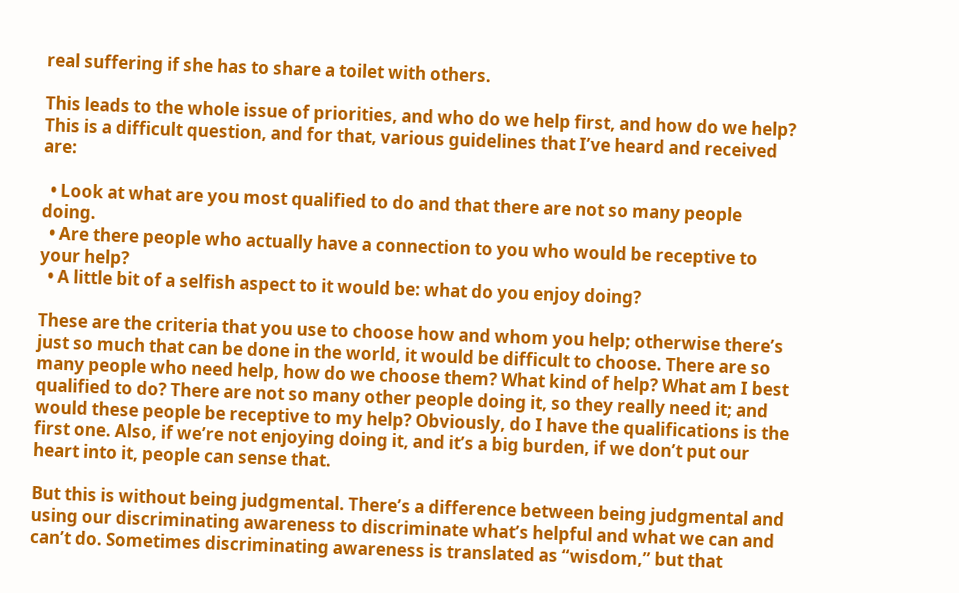real suffering if she has to share a toilet with others.

This leads to the whole issue of priorities, and who do we help first, and how do we help? This is a difficult question, and for that, various guidelines that I’ve heard and received are:

  • Look at what are you most qualified to do and that there are not so many people doing.
  • Are there people who actually have a connection to you who would be receptive to your help?
  • A little bit of a selfish aspect to it would be: what do you enjoy doing?

These are the criteria that you use to choose how and whom you help; otherwise there’s just so much that can be done in the world, it would be difficult to choose. There are so many people who need help, how do we choose them? What kind of help? What am I best qualified to do? There are not so many other people doing it, so they really need it; and would these people be receptive to my help? Obviously, do I have the qualifications is the first one. Also, if we’re not enjoying doing it, and it’s a big burden, if we don’t put our heart into it, people can sense that.

But this is without being judgmental. There’s a difference between being judgmental and using our discriminating awareness to discriminate what’s helpful and what we can and can’t do. Sometimes discriminating awareness is translated as “wisdom,” but that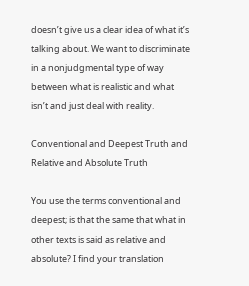doesn’t give us a clear idea of what it’s talking about. We want to discriminate in a nonjudgmental type of way between what is realistic and what isn’t and just deal with reality.

Conventional and Deepest Truth and Relative and Absolute Truth

You use the terms conventional and deepest; is that the same that what in other texts is said as relative and absolute? I find your translation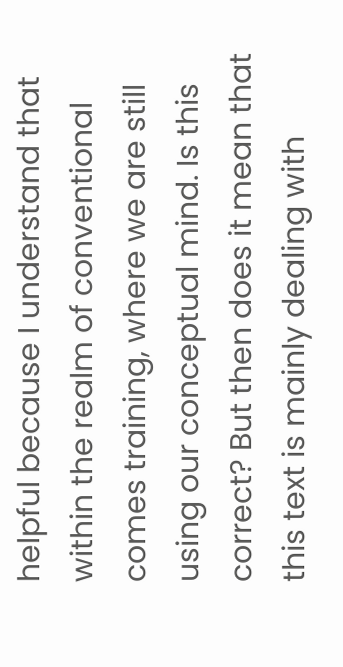helpful because I understand that within the realm of conventional comes training, where we are still using our conceptual mind. Is this correct? But then does it mean that this text is mainly dealing with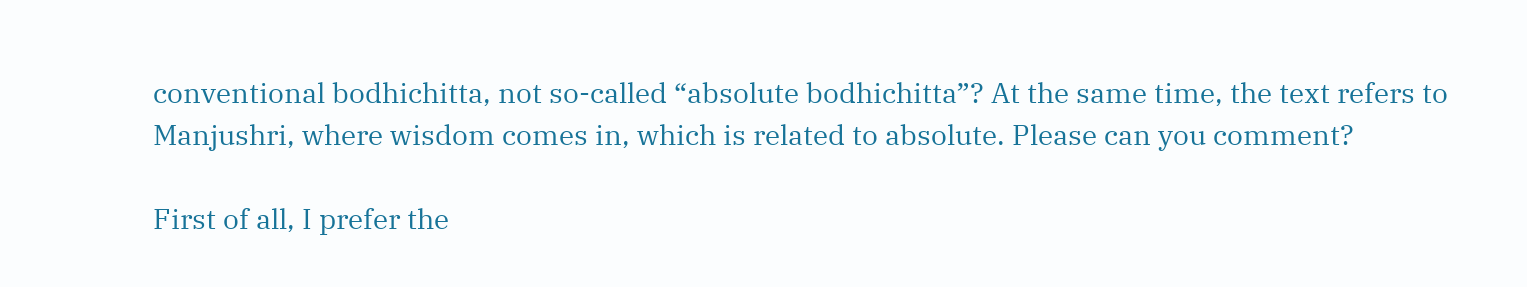conventional bodhichitta, not so-called “absolute bodhichitta”? At the same time, the text refers to Manjushri, where wisdom comes in, which is related to absolute. Please can you comment?

First of all, I prefer the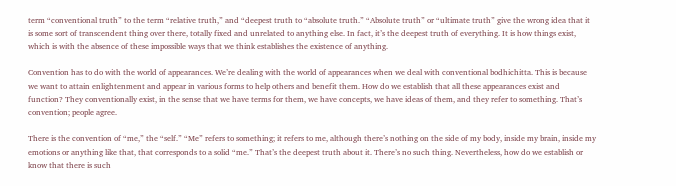term “conventional truth” to the term “relative truth,” and “deepest truth to “absolute truth.” “Absolute truth” or “ultimate truth” give the wrong idea that it is some sort of transcendent thing over there, totally fixed and unrelated to anything else. In fact, it’s the deepest truth of everything. It is how things exist, which is with the absence of these impossible ways that we think establishes the existence of anything.

Convention has to do with the world of appearances. We’re dealing with the world of appearances when we deal with conventional bodhichitta. This is because we want to attain enlightenment and appear in various forms to help others and benefit them. How do we establish that all these appearances exist and function? They conventionally exist, in the sense that we have terms for them, we have concepts, we have ideas of them, and they refer to something. That’s convention; people agree.

There is the convention of “me,” the “self.” “Me” refers to something; it refers to me, although there’s nothing on the side of my body, inside my brain, inside my emotions or anything like that, that corresponds to a solid “me.” That’s the deepest truth about it. There’s no such thing. Nevertheless, how do we establish or know that there is such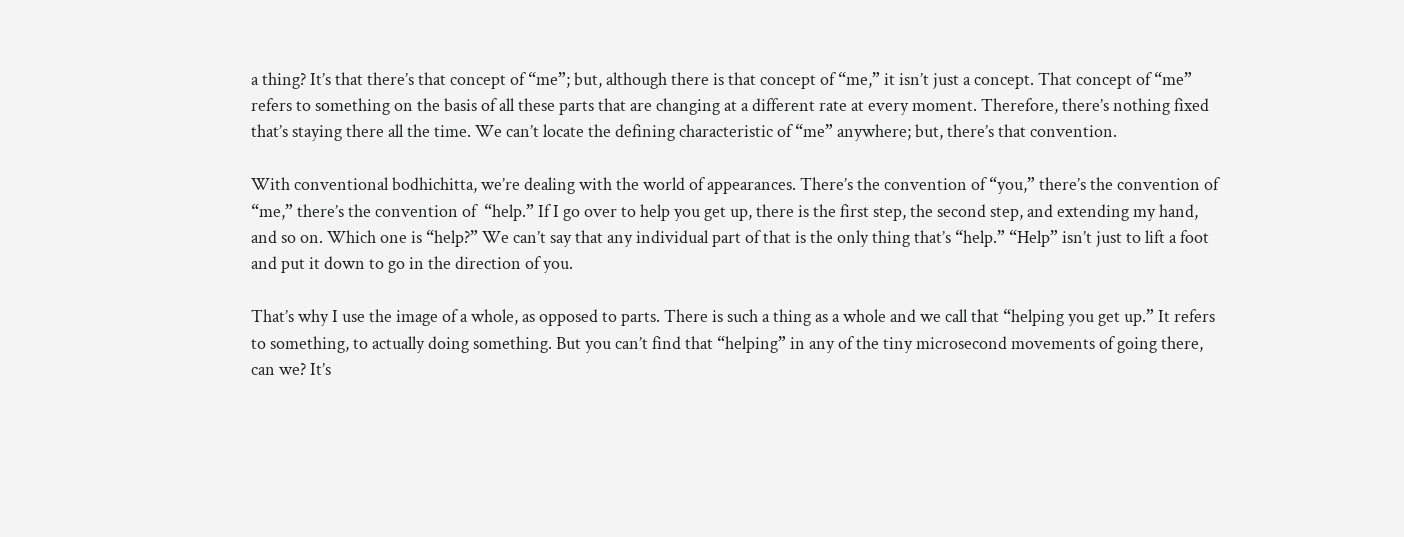a thing? It’s that there’s that concept of “me”; but, although there is that concept of “me,” it isn’t just a concept. That concept of “me” refers to something on the basis of all these parts that are changing at a different rate at every moment. Therefore, there’s nothing fixed that’s staying there all the time. We can’t locate the defining characteristic of “me” anywhere; but, there’s that convention.

With conventional bodhichitta, we’re dealing with the world of appearances. There’s the convention of “you,” there’s the convention of “me,” there’s the convention of  “help.” If I go over to help you get up, there is the first step, the second step, and extending my hand, and so on. Which one is “help?” We can’t say that any individual part of that is the only thing that’s “help.” “Help” isn’t just to lift a foot and put it down to go in the direction of you.

That’s why I use the image of a whole, as opposed to parts. There is such a thing as a whole and we call that “helping you get up.” It refers to something, to actually doing something. But you can’t find that “helping” in any of the tiny microsecond movements of going there, can we? It’s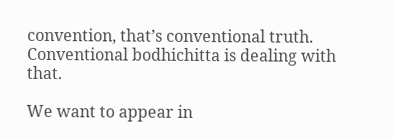convention, that’s conventional truth. Conventional bodhichitta is dealing with that.

We want to appear in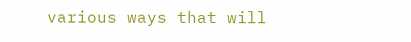various ways that will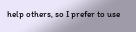help others, so I prefer to use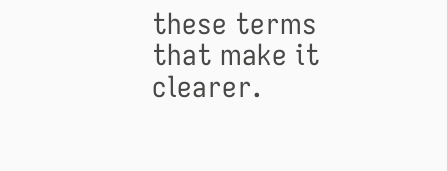these terms that make it clearer.